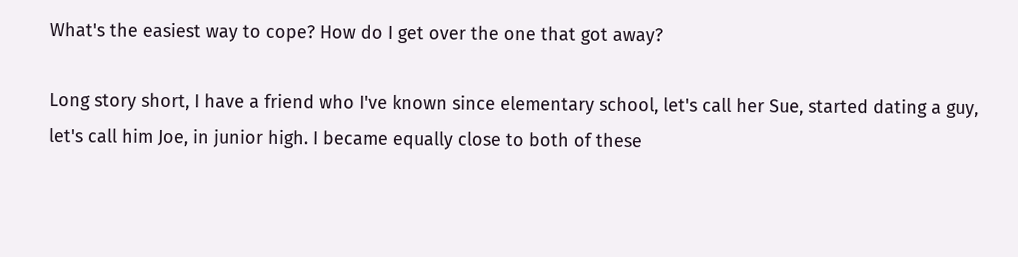What's the easiest way to cope? How do I get over the one that got away?

Long story short, I have a friend who I've known since elementary school, let's call her Sue, started dating a guy, let's call him Joe, in junior high. I became equally close to both of these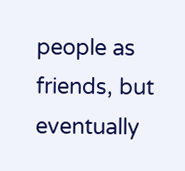people as friends, but eventually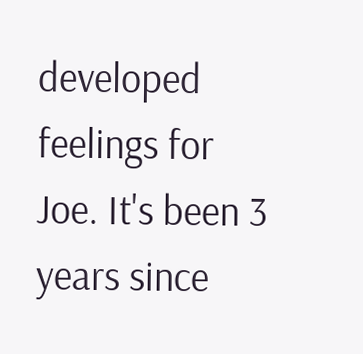developed feelings for Joe. It's been 3 years since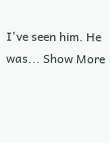I've seen him. He was... Show More